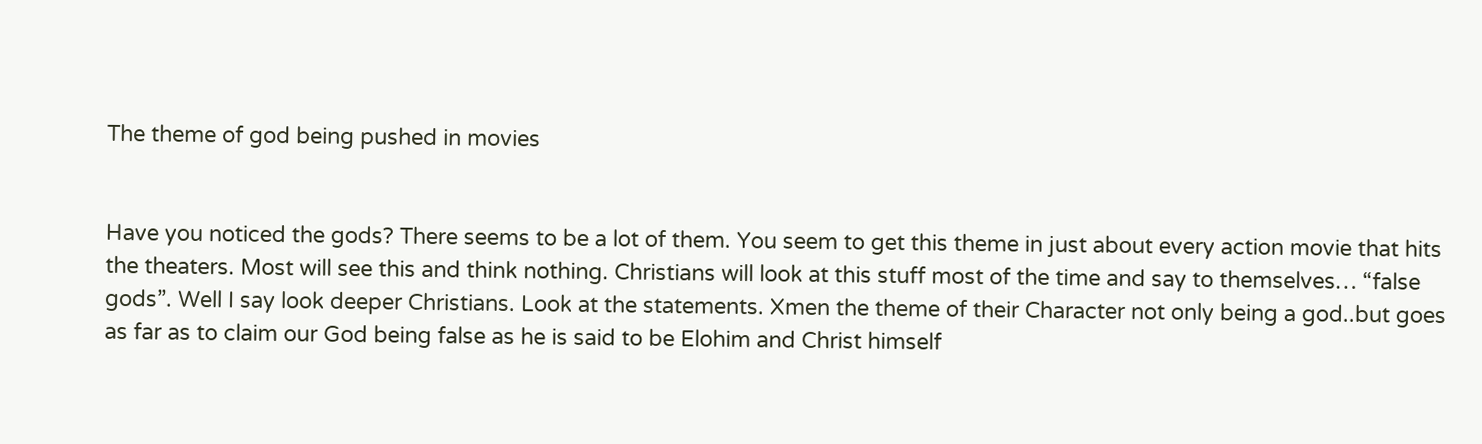The theme of god being pushed in movies


Have you noticed the gods? There seems to be a lot of them. You seem to get this theme in just about every action movie that hits the theaters. Most will see this and think nothing. Christians will look at this stuff most of the time and say to themselves… “false gods”. Well I say look deeper Christians. Look at the statements. Xmen the theme of their Character not only being a god..but goes as far as to claim our God being false as he is said to be Elohim and Christ himself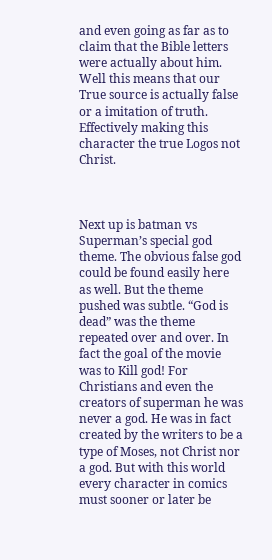and even going as far as to claim that the Bible letters  were actually about him. Well this means that our True source is actually false or a imitation of truth. Effectively making this character the true Logos not Christ.



Next up is batman vs Superman’s special god theme. The obvious false god could be found easily here as well. But the theme pushed was subtle. “God is dead” was the theme repeated over and over. In fact the goal of the movie was to Kill god! For Christians and even the creators of superman he was never a god. He was in fact created by the writers to be a type of Moses, not Christ nor a god. But with this world every character in comics must sooner or later be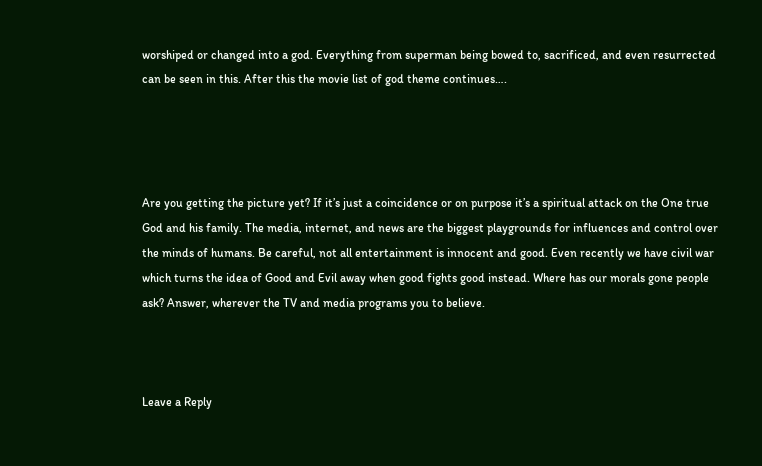worshiped or changed into a god. Everything from superman being bowed to, sacrificed, and even resurrected can be seen in this. After this the movie list of god theme continues….




Are you getting the picture yet? If it’s just a coincidence or on purpose it’s a spiritual attack on the One true God and his family. The media, internet, and news are the biggest playgrounds for influences and control over the minds of humans. Be careful, not all entertainment is innocent and good. Even recently we have civil war which turns the idea of Good and Evil away when good fights good instead. Where has our morals gone people ask? Answer, wherever the TV and media programs you to believe.



Leave a Reply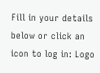Fill in your details below or click an icon to log in: Logo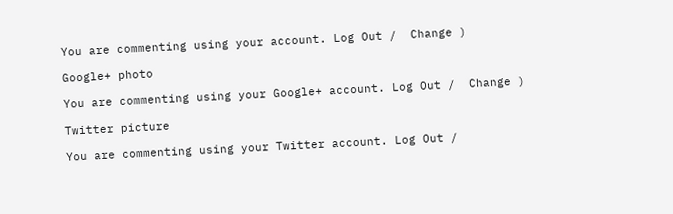You are commenting using your account. Log Out /  Change )

Google+ photo

You are commenting using your Google+ account. Log Out /  Change )

Twitter picture

You are commenting using your Twitter account. Log Out /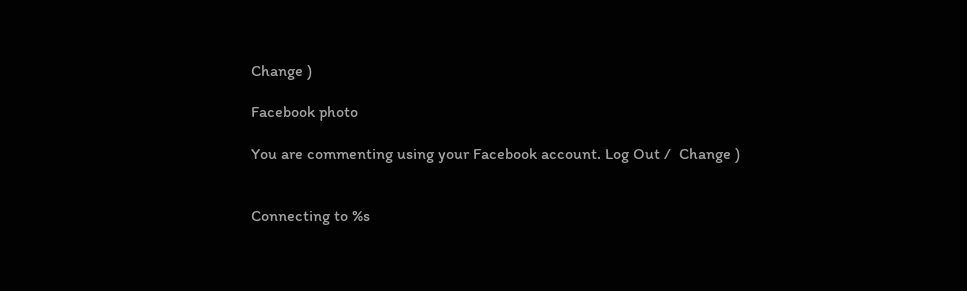Change )

Facebook photo

You are commenting using your Facebook account. Log Out /  Change )


Connecting to %s